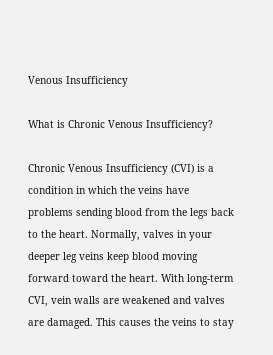Venous Insufficiency

What is Chronic Venous Insufficiency?

Chronic Venous Insufficiency (CVI) is a condition in which the veins have problems sending blood from the legs back to the heart. Normally, valves in your deeper leg veins keep blood moving forward toward the heart. With long-term CVI, vein walls are weakened and valves are damaged. This causes the veins to stay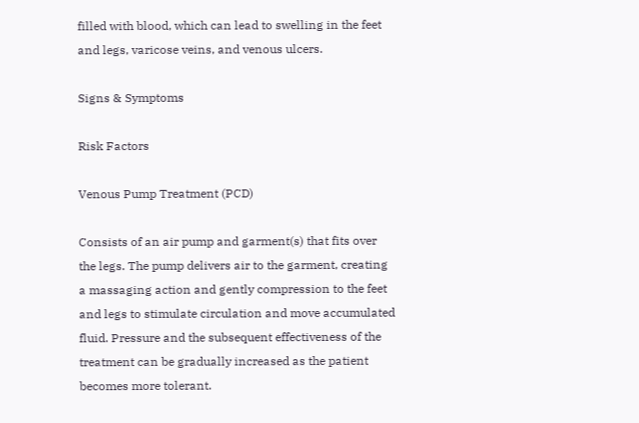filled with blood, which can lead to swelling in the feet and legs, varicose veins, and venous ulcers.

Signs & Symptoms

Risk Factors

Venous Pump Treatment (PCD)

Consists of an air pump and garment(s) that fits over the legs. The pump delivers air to the garment, creating a massaging action and gently compression to the feet and legs to stimulate circulation and move accumulated fluid. Pressure and the subsequent effectiveness of the treatment can be gradually increased as the patient becomes more tolerant.